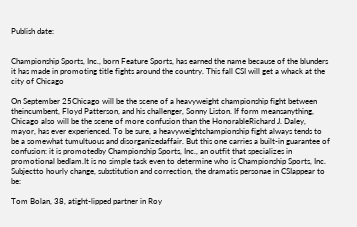Publish date:


Championship Sports, Inc., born Feature Sports, has earned the name because of the blunders it has made in promoting title fights around the country. This fall CSI will get a whack at the city of Chicago

On September 25Chicago will be the scene of a heavyweight championship fight between theincumbent, Floyd Patterson, and his challenger, Sonny Liston. If form meansanything, Chicago also will be the scene of more confusion than the HonorableRichard J. Daley, mayor, has ever experienced. To be sure, a heavyweightchampionship fight always tends to be a somewhat tumultuous and disorganizedaffair. But this one carries a built-in guarantee of confusion: it is promotedby Championship Sports, Inc., an outfit that specializes in promotional bedlam.It is no simple task even to determine who is Championship Sports, Inc. Subjectto hourly change, substitution and correction, the dramatis personae in CSIappear to be:

Tom Bolan, 38, atight-lipped partner in Roy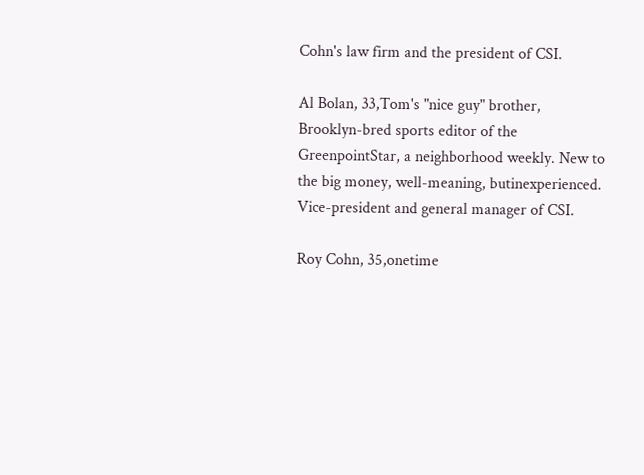Cohn's law firm and the president of CSI.

Al Bolan, 33,Tom's "nice guy" brother, Brooklyn-bred sports editor of the GreenpointStar, a neighborhood weekly. New to the big money, well-meaning, butinexperienced. Vice-president and general manager of CSI.

Roy Cohn, 35,onetime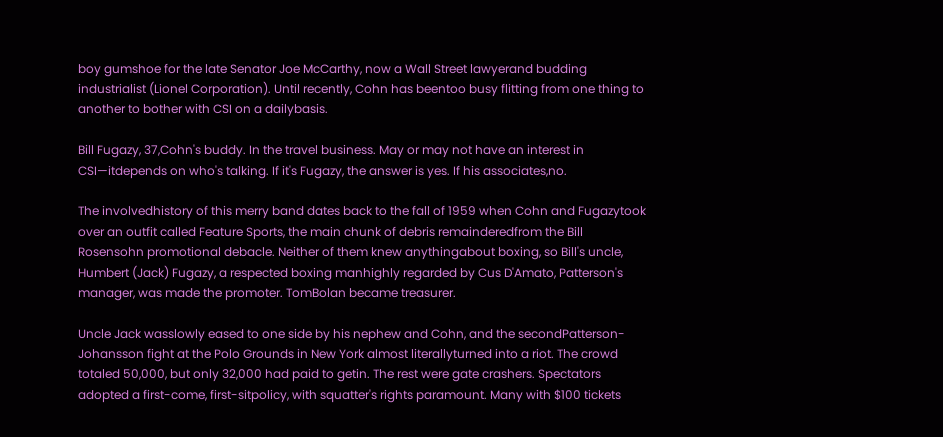boy gumshoe for the late Senator Joe McCarthy, now a Wall Street lawyerand budding industrialist (Lionel Corporation). Until recently, Cohn has beentoo busy flitting from one thing to another to bother with CSI on a dailybasis.

Bill Fugazy, 37,Cohn's buddy. In the travel business. May or may not have an interest in CSI—itdepends on who's talking. If it's Fugazy, the answer is yes. If his associates,no.

The involvedhistory of this merry band dates back to the fall of 1959 when Cohn and Fugazytook over an outfit called Feature Sports, the main chunk of debris remainderedfrom the Bill Rosensohn promotional debacle. Neither of them knew anythingabout boxing, so Bill's uncle, Humbert (Jack) Fugazy, a respected boxing manhighly regarded by Cus D'Amato, Patterson's manager, was made the promoter. TomBolan became treasurer.

Uncle Jack wasslowly eased to one side by his nephew and Cohn, and the secondPatterson-Johansson fight at the Polo Grounds in New York almost literallyturned into a riot. The crowd totaled 50,000, but only 32,000 had paid to getin. The rest were gate crashers. Spectators adopted a first-come, first-sitpolicy, with squatter's rights paramount. Many with $100 tickets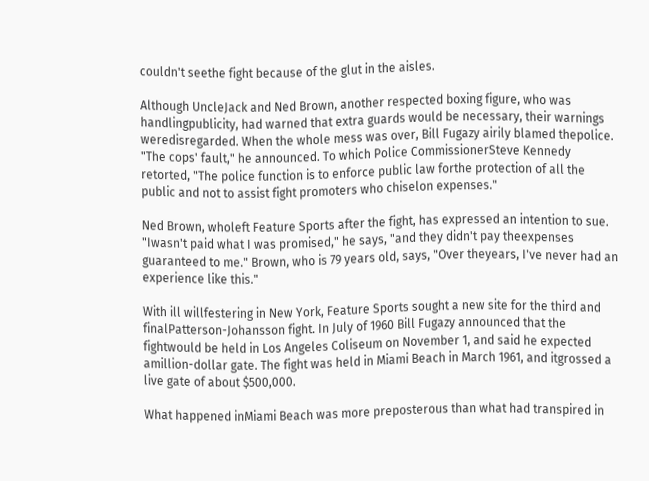couldn't seethe fight because of the glut in the aisles.

Although UncleJack and Ned Brown, another respected boxing figure, who was handlingpublicity, had warned that extra guards would be necessary, their warnings weredisregarded. When the whole mess was over, Bill Fugazy airily blamed thepolice. "The cops' fault," he announced. To which Police CommissionerSteve Kennedy retorted, "The police function is to enforce public law forthe protection of all the public and not to assist fight promoters who chiselon expenses."

Ned Brown, wholeft Feature Sports after the fight, has expressed an intention to sue. "Iwasn't paid what I was promised," he says, "and they didn't pay theexpenses guaranteed to me." Brown, who is 79 years old, says, "Over theyears, I've never had an experience like this."

With ill willfestering in New York, Feature Sports sought a new site for the third and finalPatterson-Johansson fight. In July of 1960 Bill Fugazy announced that the fightwould be held in Los Angeles Coliseum on November 1, and said he expected amillion-dollar gate. The fight was held in Miami Beach in March 1961, and itgrossed a live gate of about $500,000.

What happened inMiami Beach was more preposterous than what had transpired in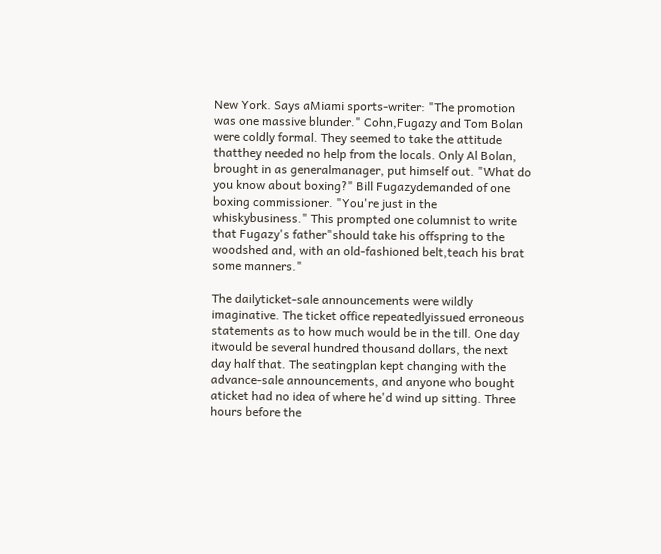New York. Says aMiami sports-writer: "The promotion was one massive blunder." Cohn,Fugazy and Tom Bolan were coldly formal. They seemed to take the attitude thatthey needed no help from the locals. Only Al Bolan, brought in as generalmanager, put himself out. "What do you know about boxing?" Bill Fugazydemanded of one boxing commissioner. "You're just in the whiskybusiness." This prompted one columnist to write that Fugazy's father"should take his offspring to the woodshed and, with an old-fashioned belt,teach his brat some manners."

The dailyticket-sale announcements were wildly imaginative. The ticket office repeatedlyissued erroneous statements as to how much would be in the till. One day itwould be several hundred thousand dollars, the next day half that. The seatingplan kept changing with the advance-sale announcements, and anyone who bought aticket had no idea of where he'd wind up sitting. Three hours before the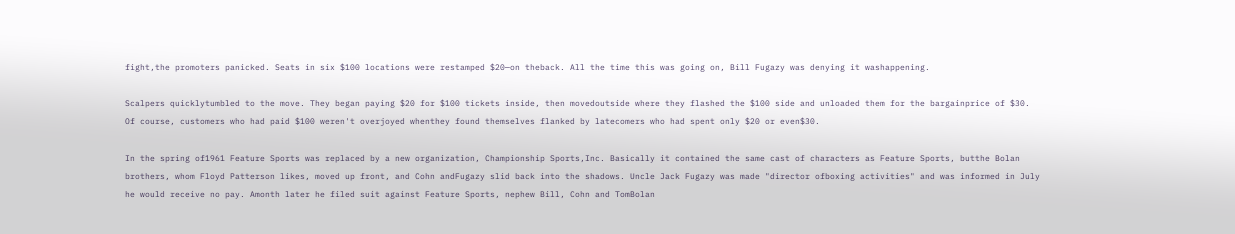fight,the promoters panicked. Seats in six $100 locations were restamped $20—on theback. All the time this was going on, Bill Fugazy was denying it washappening.

Scalpers quicklytumbled to the move. They began paying $20 for $100 tickets inside, then movedoutside where they flashed the $100 side and unloaded them for the bargainprice of $30. Of course, customers who had paid $100 weren't overjoyed whenthey found themselves flanked by latecomers who had spent only $20 or even$30.

In the spring of1961 Feature Sports was replaced by a new organization, Championship Sports,Inc. Basically it contained the same cast of characters as Feature Sports, butthe Bolan brothers, whom Floyd Patterson likes, moved up front, and Cohn andFugazy slid back into the shadows. Uncle Jack Fugazy was made "director ofboxing activities" and was informed in July he would receive no pay. Amonth later he filed suit against Feature Sports, nephew Bill, Cohn and TomBolan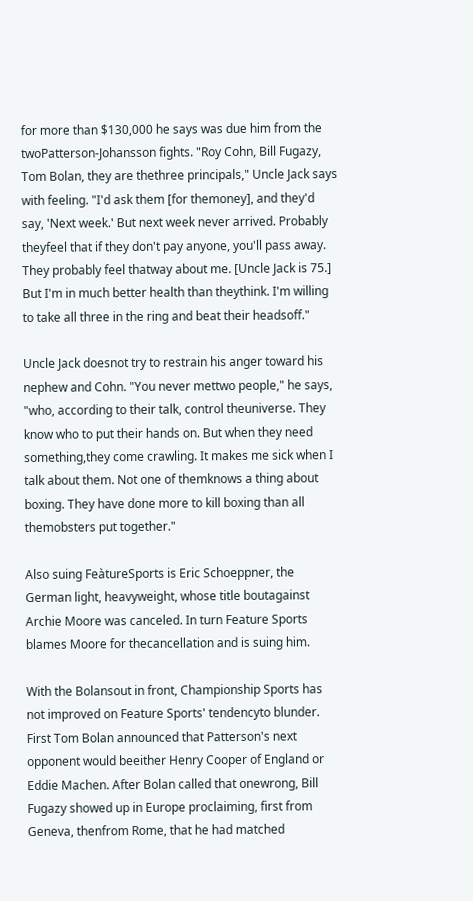for more than $130,000 he says was due him from the twoPatterson-Johansson fights. "Roy Cohn, Bill Fugazy, Tom Bolan, they are thethree principals," Uncle Jack says with feeling. "I'd ask them [for themoney], and they'd say, 'Next week.' But next week never arrived. Probably theyfeel that if they don't pay anyone, you'll pass away. They probably feel thatway about me. [Uncle Jack is 75.] But I'm in much better health than theythink. I'm willing to take all three in the ring and beat their headsoff."

Uncle Jack doesnot try to restrain his anger toward his nephew and Cohn. "You never mettwo people," he says, "who, according to their talk, control theuniverse. They know who to put their hands on. But when they need something,they come crawling. It makes me sick when I talk about them. Not one of themknows a thing about boxing. They have done more to kill boxing than all themobsters put together."

Also suing FeàtureSports is Eric Schoeppner, the German light, heavyweight, whose title boutagainst Archie Moore was canceled. In turn Feature Sports blames Moore for thecancellation and is suing him.

With the Bolansout in front, Championship Sports has not improved on Feature Sports' tendencyto blunder. First Tom Bolan announced that Patterson's next opponent would beeither Henry Cooper of England or Eddie Machen. After Bolan called that onewrong, Bill Fugazy showed up in Europe proclaiming, first from Geneva, thenfrom Rome, that he had matched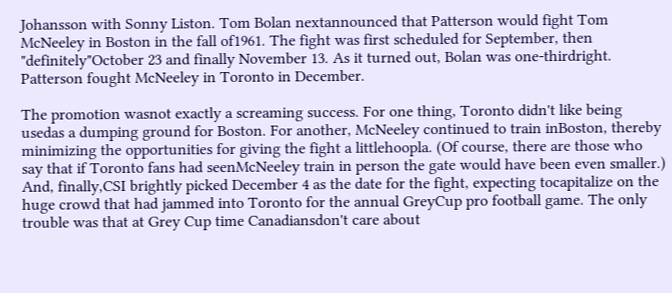Johansson with Sonny Liston. Tom Bolan nextannounced that Patterson would fight Tom McNeeley in Boston in the fall of1961. The fight was first scheduled for September, then "definitely"October 23 and finally November 13. As it turned out, Bolan was one-thirdright. Patterson fought McNeeley in Toronto in December.

The promotion wasnot exactly a screaming success. For one thing, Toronto didn't like being usedas a dumping ground for Boston. For another, McNeeley continued to train inBoston, thereby minimizing the opportunities for giving the fight a littlehoopla. (Of course, there are those who say that if Toronto fans had seenMcNeeley train in person the gate would have been even smaller.) And, finally,CSI brightly picked December 4 as the date for the fight, expecting tocapitalize on the huge crowd that had jammed into Toronto for the annual GreyCup pro football game. The only trouble was that at Grey Cup time Canadiansdon't care about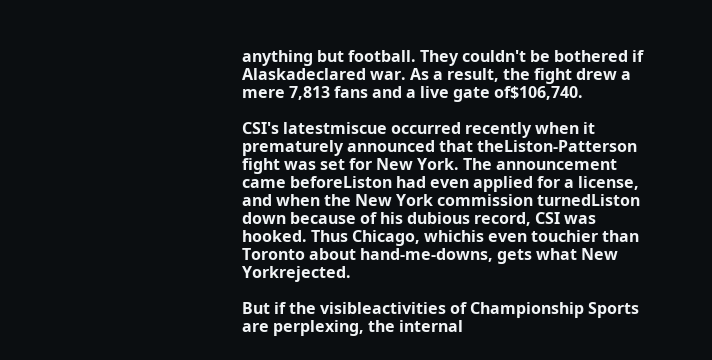anything but football. They couldn't be bothered if Alaskadeclared war. As a result, the fight drew a mere 7,813 fans and a live gate of$106,740.

CSI's latestmiscue occurred recently when it prematurely announced that theListon-Patterson fight was set for New York. The announcement came beforeListon had even applied for a license, and when the New York commission turnedListon down because of his dubious record, CSI was hooked. Thus Chicago, whichis even touchier than Toronto about hand-me-downs, gets what New Yorkrejected.

But if the visibleactivities of Championship Sports are perplexing, the internal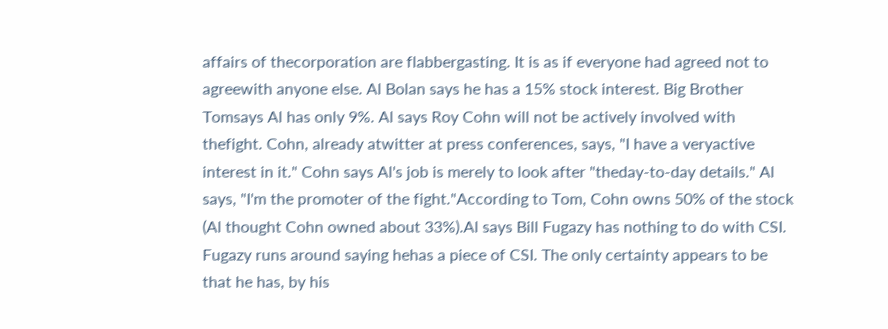affairs of thecorporation are flabbergasting. It is as if everyone had agreed not to agreewith anyone else. Al Bolan says he has a 15% stock interest. Big Brother Tomsays Al has only 9%. Al says Roy Cohn will not be actively involved with thefight. Cohn, already atwitter at press conferences, says, "I have a veryactive interest in it." Cohn says Al's job is merely to look after "theday-to-day details." Al says, "I'm the promoter of the fight."According to Tom, Cohn owns 50% of the stock (Al thought Cohn owned about 33%).Al says Bill Fugazy has nothing to do with CSI. Fugazy runs around saying hehas a piece of CSI. The only certainty appears to be that he has, by his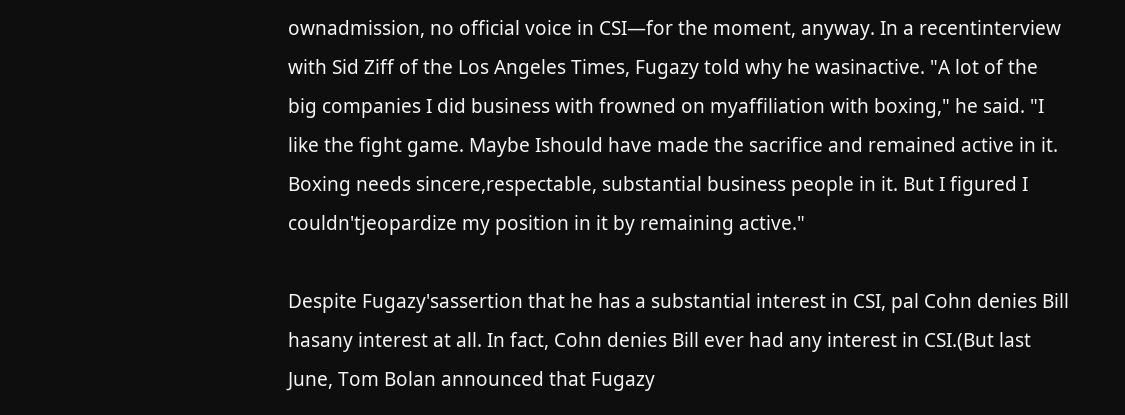ownadmission, no official voice in CSI—for the moment, anyway. In a recentinterview with Sid Ziff of the Los Angeles Times, Fugazy told why he wasinactive. "A lot of the big companies I did business with frowned on myaffiliation with boxing," he said. "I like the fight game. Maybe Ishould have made the sacrifice and remained active in it. Boxing needs sincere,respectable, substantial business people in it. But I figured I couldn'tjeopardize my position in it by remaining active."

Despite Fugazy'sassertion that he has a substantial interest in CSI, pal Cohn denies Bill hasany interest at all. In fact, Cohn denies Bill ever had any interest in CSI.(But last June, Tom Bolan announced that Fugazy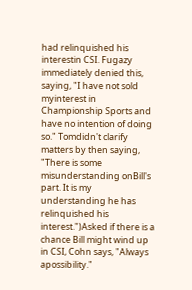had relinquished his interestin CSI. Fugazy immediately denied this, saying, "I have not sold myinterest in Championship Sports and have no intention of doing so." Tomdidn't clarify matters by then saying, "There is some misunderstanding onBill's part. It is my understanding he has relinquished his interest.")Asked if there is a chance Bill might wind up in CSI, Cohn says, "Always apossibility."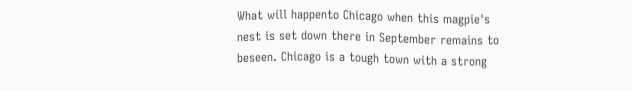What will happento Chicago when this magpie's nest is set down there in September remains to beseen. Chicago is a tough town with a strong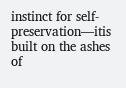instinct for self-preservation—itis built on the ashes of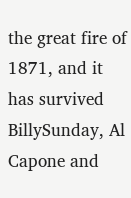the great fire of 1871, and it has survived BillySunday, Al Capone and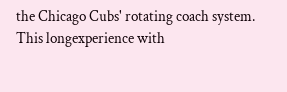the Chicago Cubs' rotating coach system. This longexperience with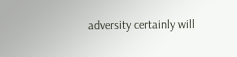adversity certainly will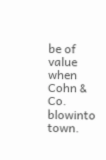be of value when Cohn & Co. blowinto town.